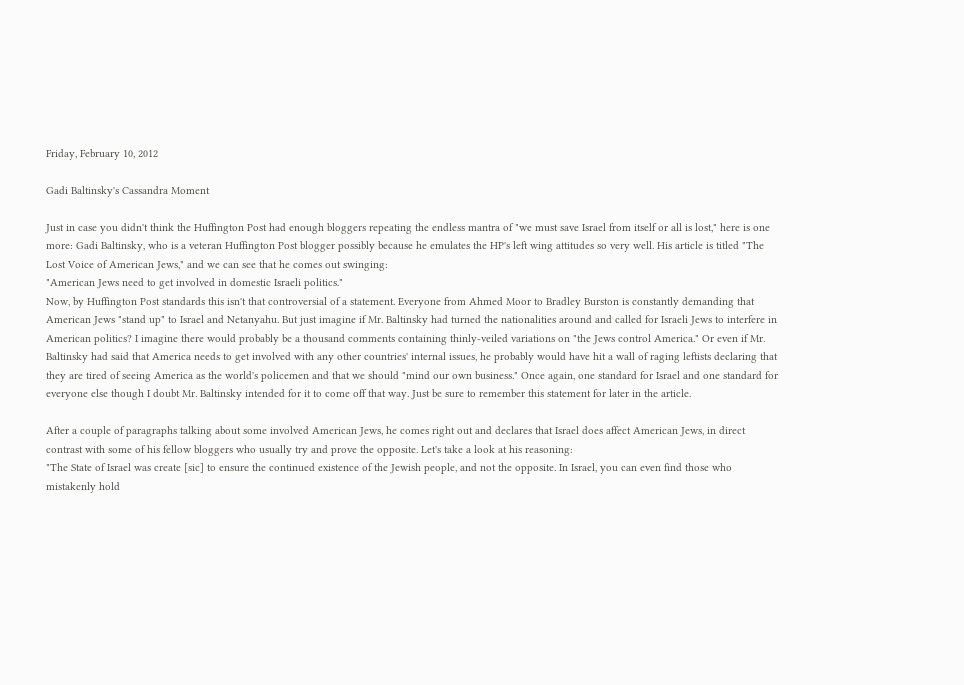Friday, February 10, 2012

Gadi Baltinsky's Cassandra Moment

Just in case you didn't think the Huffington Post had enough bloggers repeating the endless mantra of "we must save Israel from itself or all is lost," here is one more: Gadi Baltinsky, who is a veteran Huffington Post blogger possibly because he emulates the HP's left wing attitudes so very well. His article is titled "The Lost Voice of American Jews," and we can see that he comes out swinging:
"American Jews need to get involved in domestic Israeli politics."
Now, by Huffington Post standards this isn't that controversial of a statement. Everyone from Ahmed Moor to Bradley Burston is constantly demanding that American Jews "stand up" to Israel and Netanyahu. But just imagine if Mr. Baltinsky had turned the nationalities around and called for Israeli Jews to interfere in American politics? I imagine there would probably be a thousand comments containing thinly-veiled variations on "the Jews control America." Or even if Mr. Baltinsky had said that America needs to get involved with any other countries' internal issues, he probably would have hit a wall of raging leftists declaring that they are tired of seeing America as the world's policemen and that we should "mind our own business." Once again, one standard for Israel and one standard for everyone else though I doubt Mr. Baltinsky intended for it to come off that way. Just be sure to remember this statement for later in the article.

After a couple of paragraphs talking about some involved American Jews, he comes right out and declares that Israel does affect American Jews, in direct contrast with some of his fellow bloggers who usually try and prove the opposite. Let's take a look at his reasoning:
"The State of Israel was create [sic] to ensure the continued existence of the Jewish people, and not the opposite. In Israel, you can even find those who mistakenly hold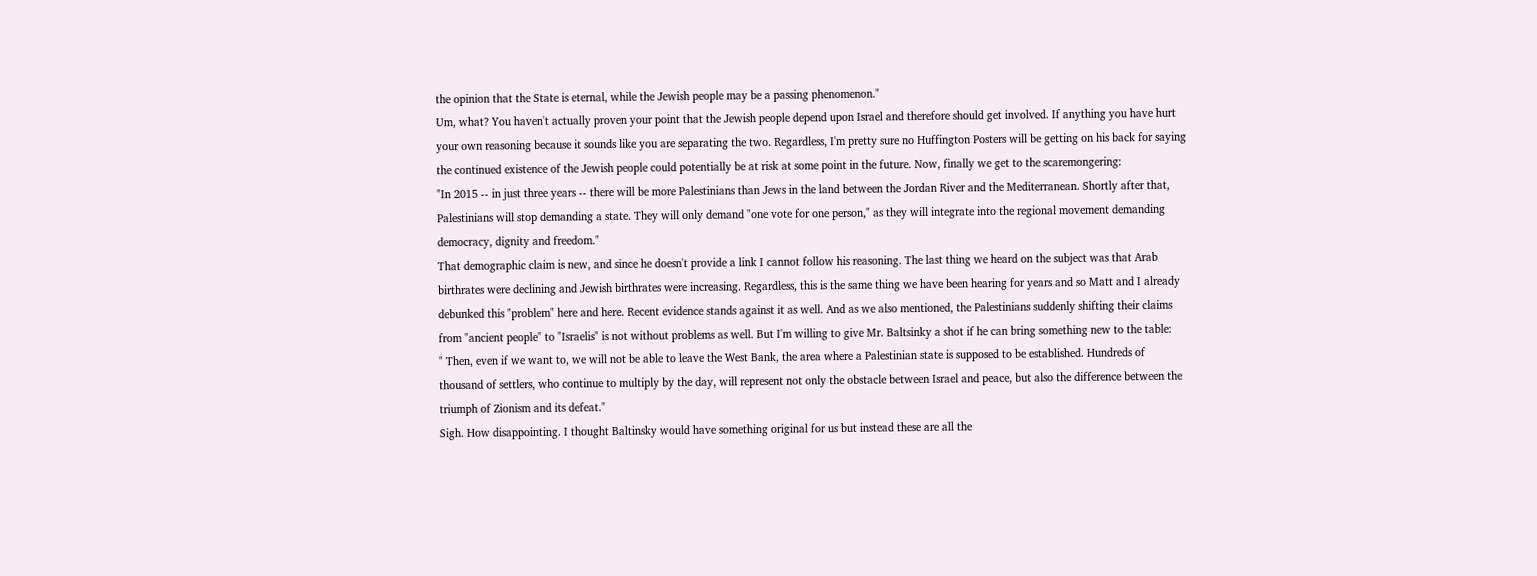the opinion that the State is eternal, while the Jewish people may be a passing phenomenon."
Um, what? You haven't actually proven your point that the Jewish people depend upon Israel and therefore should get involved. If anything you have hurt your own reasoning because it sounds like you are separating the two. Regardless, I'm pretty sure no Huffington Posters will be getting on his back for saying the continued existence of the Jewish people could potentially be at risk at some point in the future. Now, finally we get to the scaremongering:
"In 2015 -- in just three years -- there will be more Palestinians than Jews in the land between the Jordan River and the Mediterranean. Shortly after that, Palestinians will stop demanding a state. They will only demand "one vote for one person," as they will integrate into the regional movement demanding democracy, dignity and freedom."
That demographic claim is new, and since he doesn't provide a link I cannot follow his reasoning. The last thing we heard on the subject was that Arab birthrates were declining and Jewish birthrates were increasing. Regardless, this is the same thing we have been hearing for years and so Matt and I already debunked this "problem" here and here. Recent evidence stands against it as well. And as we also mentioned, the Palestinians suddenly shifting their claims from "ancient people" to "Israelis" is not without problems as well. But I'm willing to give Mr. Baltsinky a shot if he can bring something new to the table:
" Then, even if we want to, we will not be able to leave the West Bank, the area where a Palestinian state is supposed to be established. Hundreds of thousand of settlers, who continue to multiply by the day, will represent not only the obstacle between Israel and peace, but also the difference between the triumph of Zionism and its defeat."
Sigh. How disappointing. I thought Baltinsky would have something original for us but instead these are all the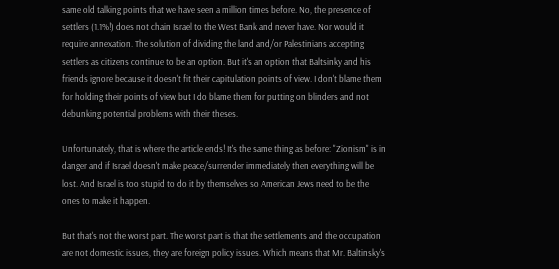same old talking points that we have seen a million times before. No, the presence of settlers (1.1%!) does not chain Israel to the West Bank and never have. Nor would it require annexation. The solution of dividing the land and/or Palestinians accepting settlers as citizens continue to be an option. But it's an option that Baltsinky and his friends ignore because it doesn't fit their capitulation points of view. I don't blame them for holding their points of view but I do blame them for putting on blinders and not debunking potential problems with their theses.

Unfortunately, that is where the article ends! It's the same thing as before: "Zionism" is in danger and if Israel doesn't make peace/surrender immediately then everything will be lost. And Israel is too stupid to do it by themselves so American Jews need to be the ones to make it happen.

But that's not the worst part. The worst part is that the settlements and the occupation are not domestic issues, they are foreign policy issues. Which means that Mr. Baltinsky's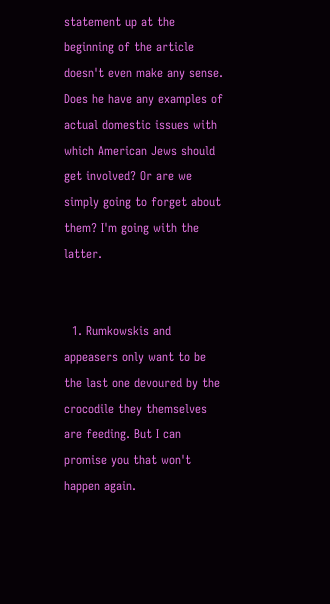statement up at the beginning of the article doesn't even make any sense. Does he have any examples of actual domestic issues with which American Jews should get involved? Or are we simply going to forget about them? I'm going with the latter.


  1. Rumkowskis and appeasers only want to be the last one devoured by the crocodile they themselves are feeding. But I can promise you that won't happen again.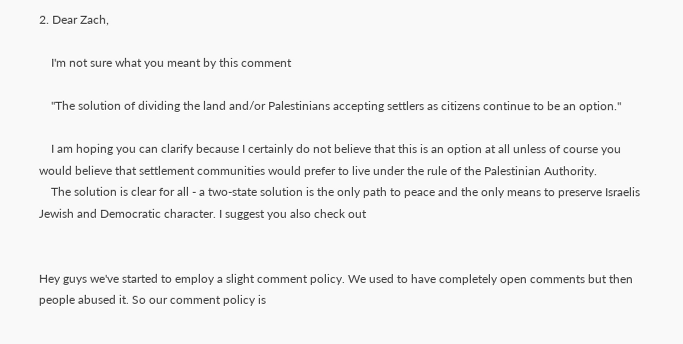2. Dear Zach,

    I'm not sure what you meant by this comment

    "The solution of dividing the land and/or Palestinians accepting settlers as citizens continue to be an option."

    I am hoping you can clarify because I certainly do not believe that this is an option at all unless of course you would believe that settlement communities would prefer to live under the rule of the Palestinian Authority.
    The solution is clear for all - a two-state solution is the only path to peace and the only means to preserve Israelis Jewish and Democratic character. I suggest you also check out


Hey guys we've started to employ a slight comment policy. We used to have completely open comments but then people abused it. So our comment policy is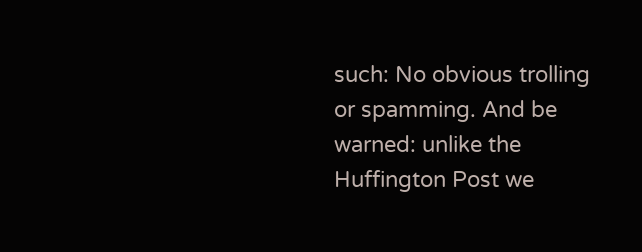such: No obvious trolling or spamming. And be warned: unlike the Huffington Post we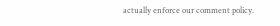actually enforce our comment policy.